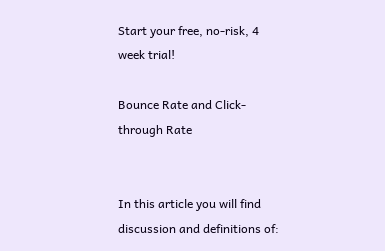Start your free, no-risk, 4 week trial!

Bounce Rate and Click-through Rate


In this article you will find discussion and definitions of: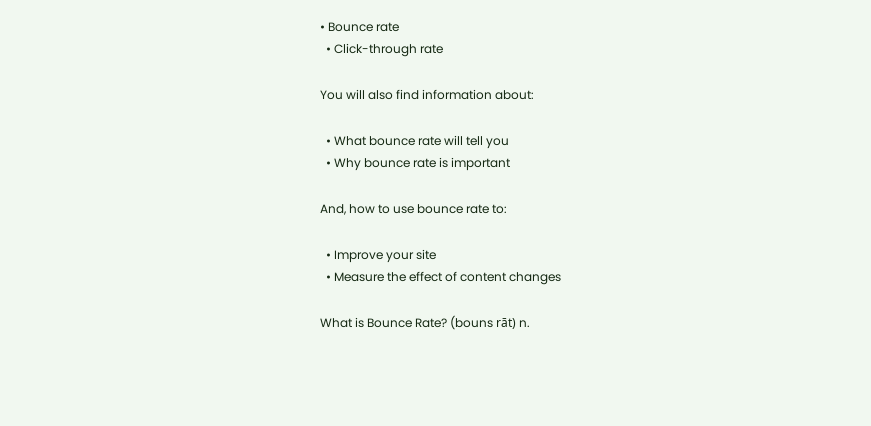• Bounce rate
  • Click-through rate

You will also find information about:

  • What bounce rate will tell you
  • Why bounce rate is important

And, how to use bounce rate to:

  • Improve your site
  • Measure the effect of content changes

What is Bounce Rate? (bouns rāt) n.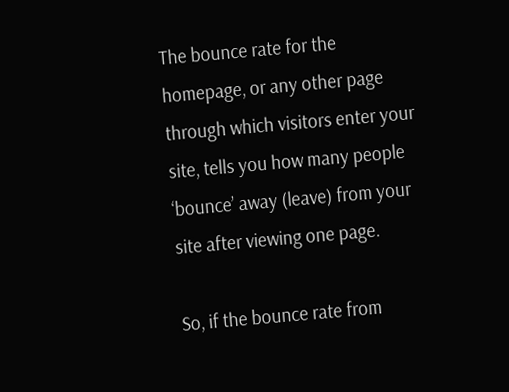The bounce rate for the homepage, or any other page through which visitors enter your site, tells you how many people ‘bounce’ away (leave) from your site after viewing one page.

So, if the bounce rate from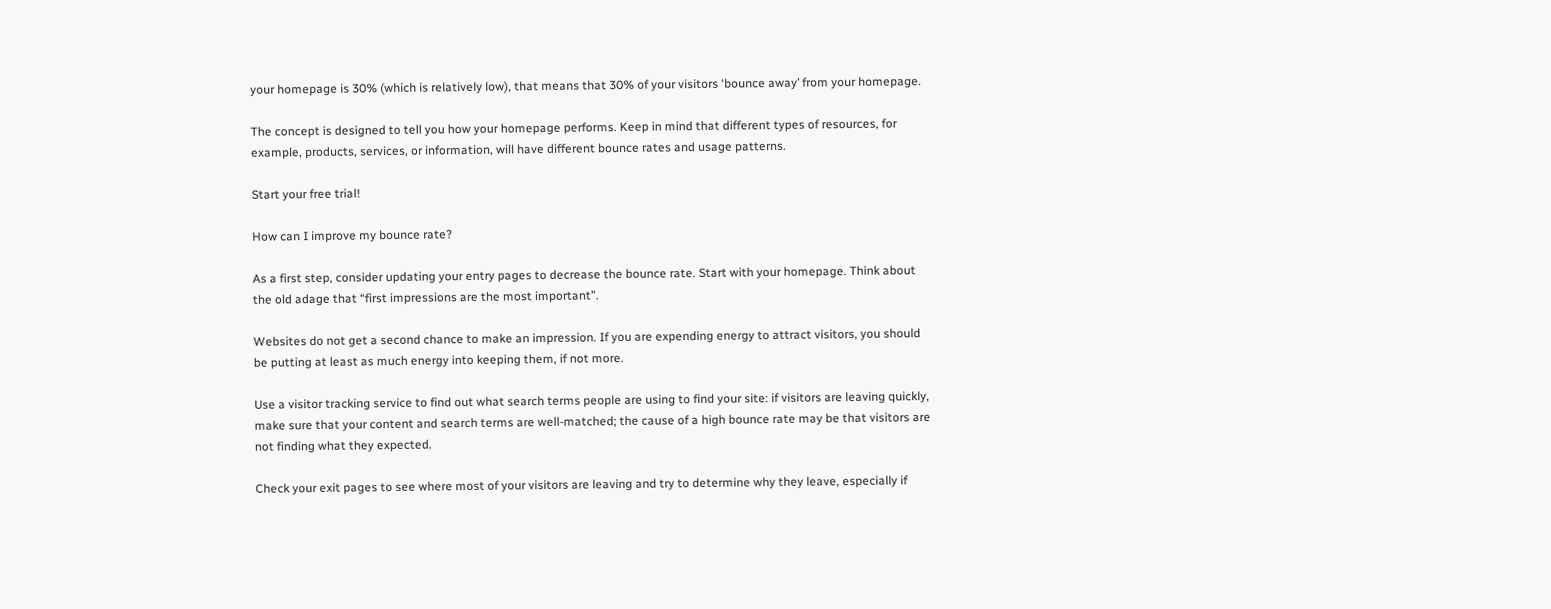your homepage is 30% (which is relatively low), that means that 30% of your visitors ‘bounce away’ from your homepage.

The concept is designed to tell you how your homepage performs. Keep in mind that different types of resources, for example, products, services, or information, will have different bounce rates and usage patterns.

Start your free trial!

How can I improve my bounce rate?

As a first step, consider updating your entry pages to decrease the bounce rate. Start with your homepage. Think about the old adage that “first impressions are the most important”.

Websites do not get a second chance to make an impression. If you are expending energy to attract visitors, you should be putting at least as much energy into keeping them, if not more.

Use a visitor tracking service to find out what search terms people are using to find your site: if visitors are leaving quickly, make sure that your content and search terms are well-matched; the cause of a high bounce rate may be that visitors are not finding what they expected.

Check your exit pages to see where most of your visitors are leaving and try to determine why they leave, especially if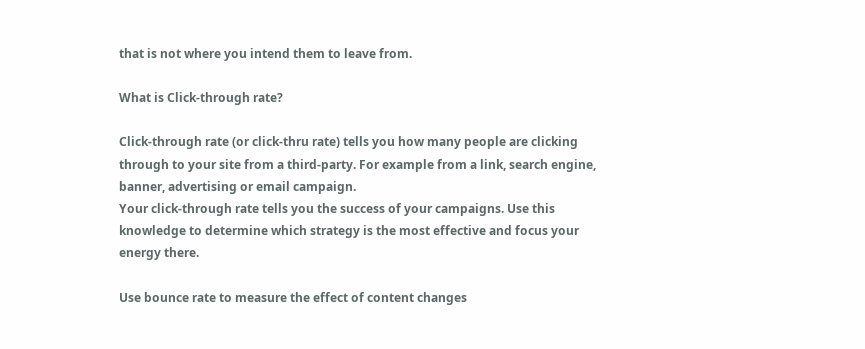that is not where you intend them to leave from.

What is Click-through rate?

Click-through rate (or click-thru rate) tells you how many people are clicking through to your site from a third-party. For example from a link, search engine, banner, advertising or email campaign.
Your click-through rate tells you the success of your campaigns. Use this knowledge to determine which strategy is the most effective and focus your energy there.

Use bounce rate to measure the effect of content changes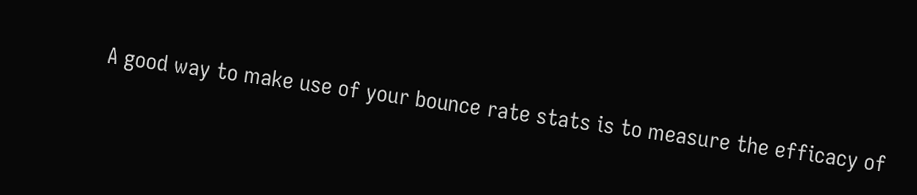A good way to make use of your bounce rate stats is to measure the efficacy of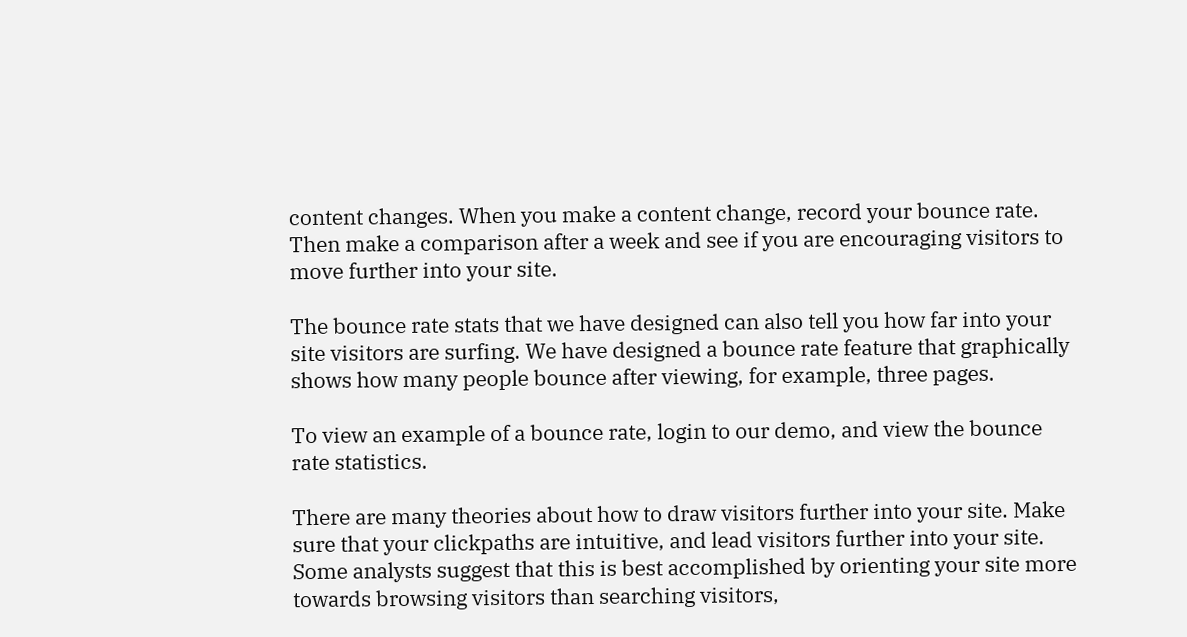content changes. When you make a content change, record your bounce rate. Then make a comparison after a week and see if you are encouraging visitors to move further into your site.

The bounce rate stats that we have designed can also tell you how far into your site visitors are surfing. We have designed a bounce rate feature that graphically shows how many people bounce after viewing, for example, three pages.

To view an example of a bounce rate, login to our demo, and view the bounce rate statistics.

There are many theories about how to draw visitors further into your site. Make sure that your clickpaths are intuitive, and lead visitors further into your site. Some analysts suggest that this is best accomplished by orienting your site more towards browsing visitors than searching visitors,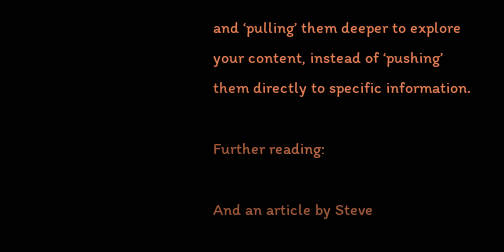and ‘pulling’ them deeper to explore your content, instead of ‘pushing’ them directly to specific information.

Further reading:

And an article by Steve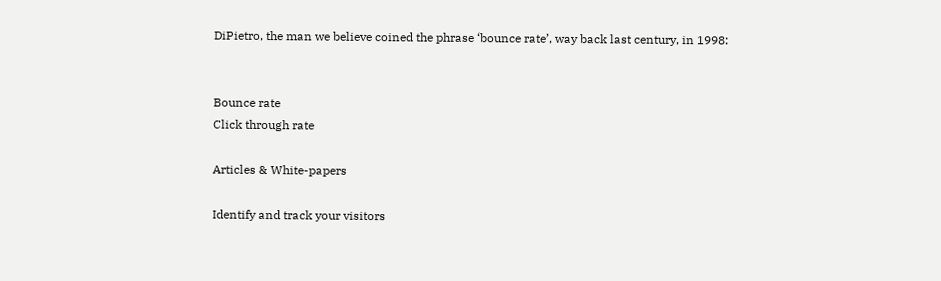DiPietro, the man we believe coined the phrase ‘bounce rate’, way back last century, in 1998:


Bounce rate
Click through rate

Articles & White-papers

Identify and track your visitors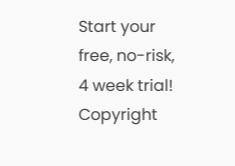Start your free, no-risk, 4 week trial!
Copyright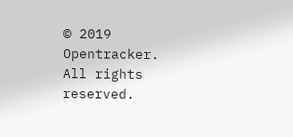© 2019 Opentracker. All rights reserved.